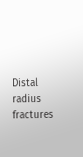Distal radius fractures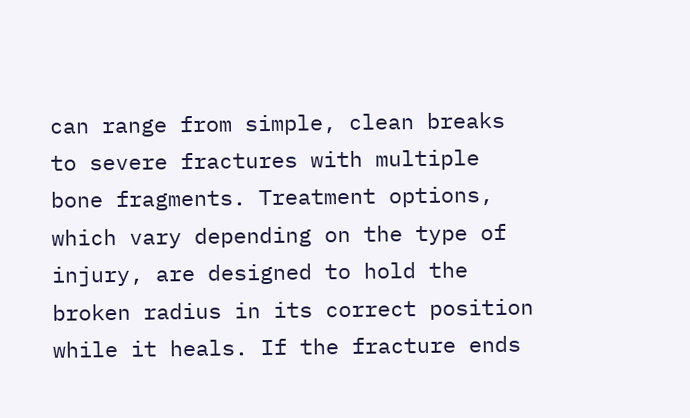can range from simple, clean breaks to severe fractures with multiple bone fragments. Treatment options, which vary depending on the type of injury, are designed to hold the broken radius in its correct position while it heals. If the fracture ends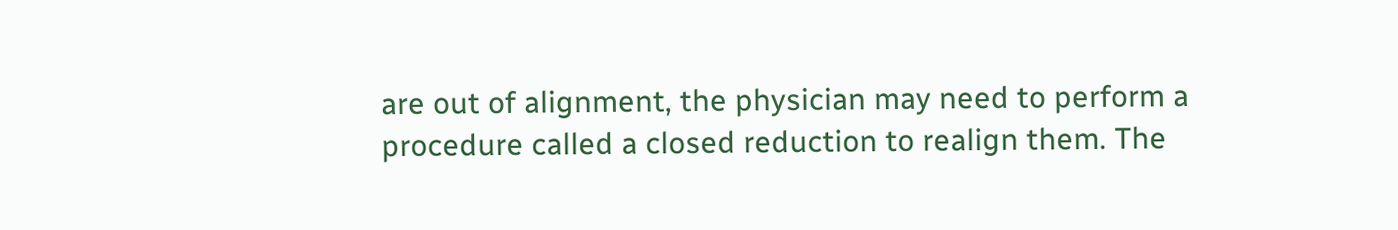are out of alignment, the physician may need to perform a procedure called a closed reduction to realign them. The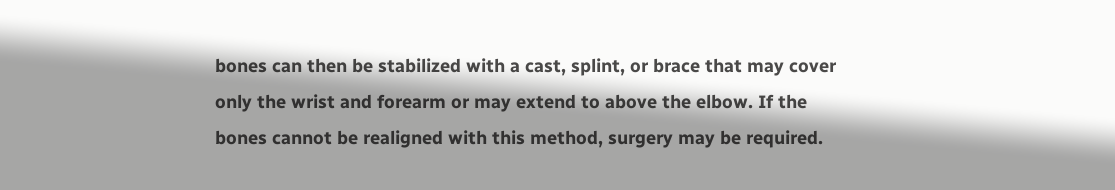bones can then be stabilized with a cast, splint, or brace that may cover only the wrist and forearm or may extend to above the elbow. If the bones cannot be realigned with this method, surgery may be required.